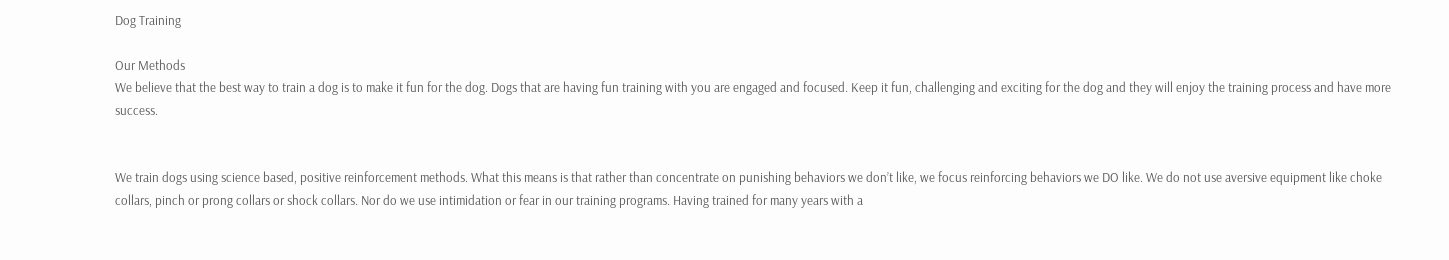Dog Training

Our Methods
We believe that the best way to train a dog is to make it fun for the dog. Dogs that are having fun training with you are engaged and focused. Keep it fun, challenging and exciting for the dog and they will enjoy the training process and have more success.


We train dogs using science based, positive reinforcement methods. What this means is that rather than concentrate on punishing behaviors we don’t like, we focus reinforcing behaviors we DO like. We do not use aversive equipment like choke collars, pinch or prong collars or shock collars. Nor do we use intimidation or fear in our training programs. Having trained for many years with a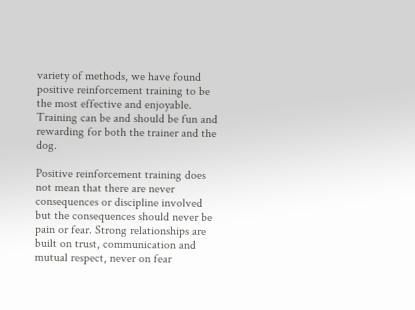variety of methods, we have found positive reinforcement training to be the most effective and enjoyable. Training can be and should be fun and rewarding for both the trainer and the dog.

Positive reinforcement training does not mean that there are never consequences or discipline involved but the consequences should never be pain or fear. Strong relationships are built on trust, communication and mutual respect, never on fear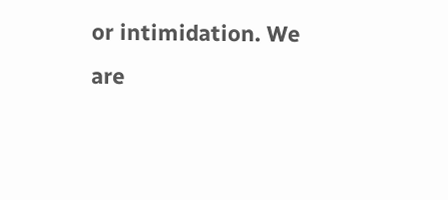or intimidation. We are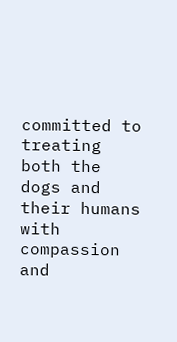committed to treating both the dogs and their humans with compassion and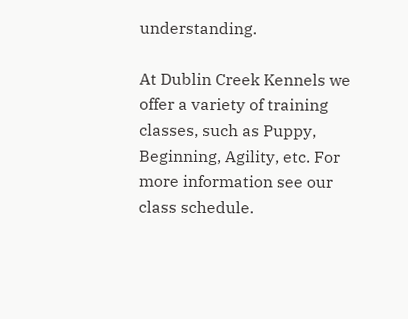understanding.

At Dublin Creek Kennels we offer a variety of training classes, such as Puppy, Beginning, Agility, etc. For more information see our class schedule.